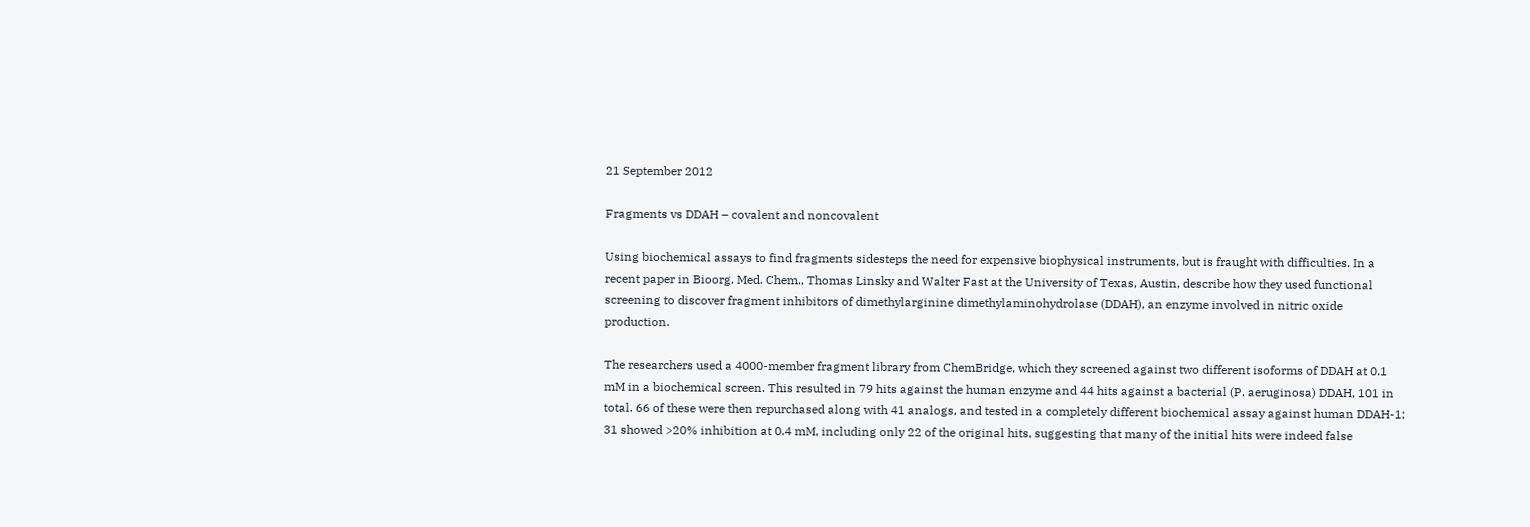21 September 2012

Fragments vs DDAH – covalent and noncovalent

Using biochemical assays to find fragments sidesteps the need for expensive biophysical instruments, but is fraught with difficulties. In a recent paper in Bioorg. Med. Chem., Thomas Linsky and Walter Fast at the University of Texas, Austin, describe how they used functional screening to discover fragment inhibitors of dimethylarginine dimethylaminohydrolase (DDAH), an enzyme involved in nitric oxide production.

The researchers used a 4000-member fragment library from ChemBridge, which they screened against two different isoforms of DDAH at 0.1 mM in a biochemical screen. This resulted in 79 hits against the human enzyme and 44 hits against a bacterial (P. aeruginosa) DDAH, 101 in total. 66 of these were then repurchased along with 41 analogs, and tested in a completely different biochemical assay against human DDAH-1; 31 showed >20% inhibition at 0.4 mM, including only 22 of the original hits, suggesting that many of the initial hits were indeed false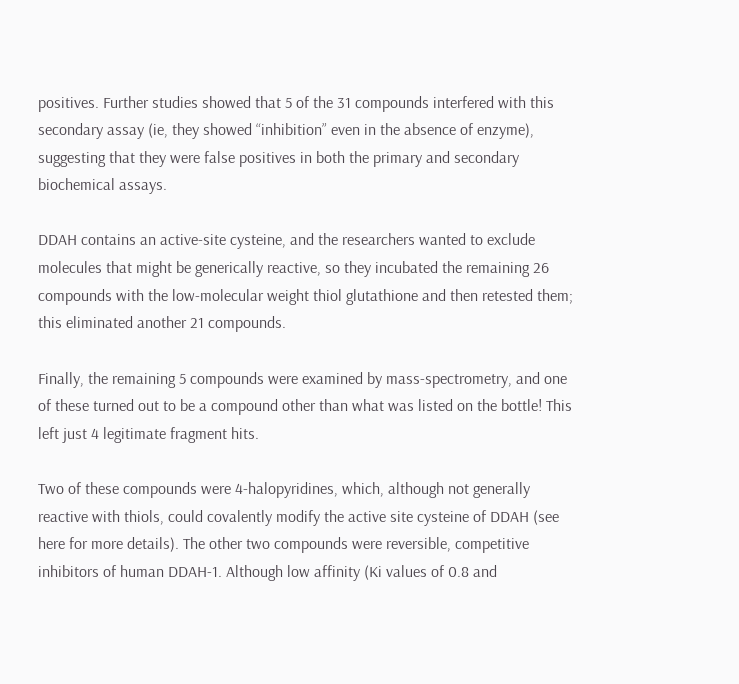positives. Further studies showed that 5 of the 31 compounds interfered with this secondary assay (ie, they showed “inhibition” even in the absence of enzyme), suggesting that they were false positives in both the primary and secondary biochemical assays.

DDAH contains an active-site cysteine, and the researchers wanted to exclude molecules that might be generically reactive, so they incubated the remaining 26 compounds with the low-molecular weight thiol glutathione and then retested them; this eliminated another 21 compounds.

Finally, the remaining 5 compounds were examined by mass-spectrometry, and one of these turned out to be a compound other than what was listed on the bottle! This left just 4 legitimate fragment hits.

Two of these compounds were 4-halopyridines, which, although not generally reactive with thiols, could covalently modify the active site cysteine of DDAH (see here for more details). The other two compounds were reversible, competitive inhibitors of human DDAH-1. Although low affinity (Ki values of 0.8 and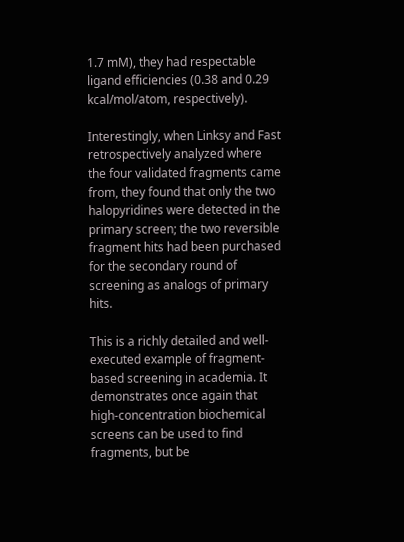1.7 mM), they had respectable ligand efficiencies (0.38 and 0.29 kcal/mol/atom, respectively).

Interestingly, when Linksy and Fast retrospectively analyzed where the four validated fragments came from, they found that only the two halopyridines were detected in the primary screen; the two reversible fragment hits had been purchased for the secondary round of screening as analogs of primary hits.

This is a richly detailed and well-executed example of fragment-based screening in academia. It demonstrates once again that high-concentration biochemical screens can be used to find fragments, but be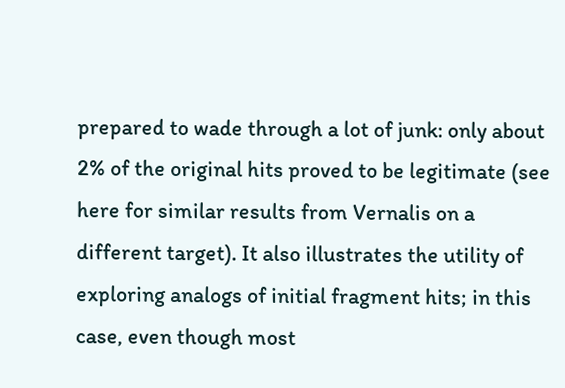prepared to wade through a lot of junk: only about 2% of the original hits proved to be legitimate (see here for similar results from Vernalis on a different target). It also illustrates the utility of exploring analogs of initial fragment hits; in this case, even though most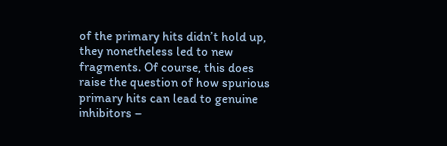of the primary hits didn’t hold up, they nonetheless led to new fragments. Of course, this does raise the question of how spurious primary hits can lead to genuine inhibitors –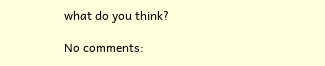what do you think?

No comments: